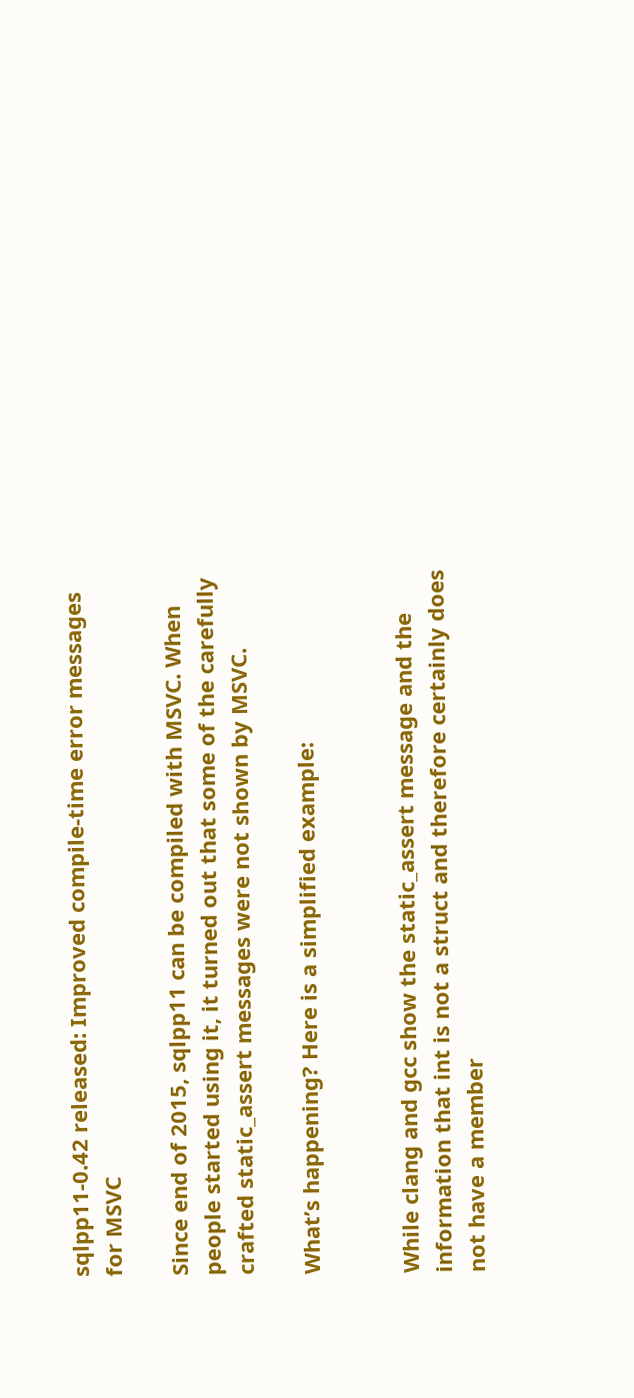sqlpp11-0.42 released: Improved compile-time error messages for MSVC

Since end of 2015, sqlpp11 can be compiled with MSVC. When people started using it, it turned out that some of the carefully crafted static_assert messages were not shown by MSVC.

What’s happening? Here is a simplified example:


While clang and gcc show the static_assert message and the information that int is not a struct and therefore certainly does not have a member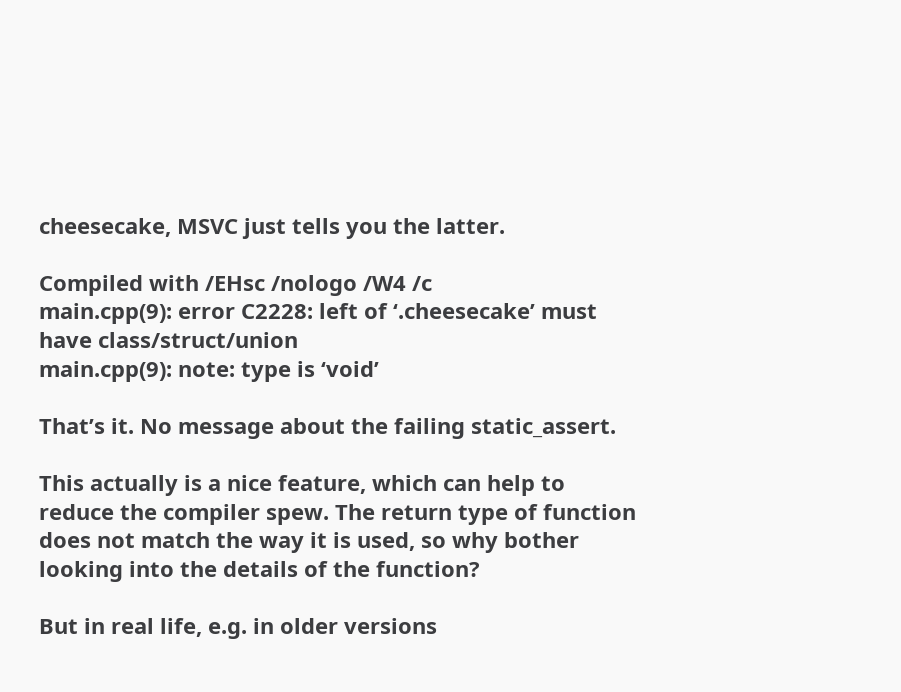cheesecake, MSVC just tells you the latter.

Compiled with /EHsc /nologo /W4 /c
main.cpp(9): error C2228: left of ‘.cheesecake’ must have class/struct/union
main.cpp(9): note: type is ‘void’

That’s it. No message about the failing static_assert.

This actually is a nice feature, which can help to reduce the compiler spew. The return type of function does not match the way it is used, so why bother looking into the details of the function?

But in real life, e.g. in older versions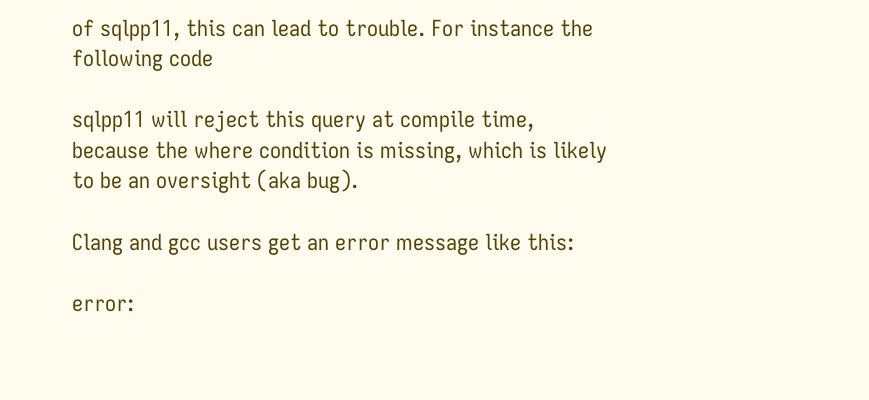of sqlpp11, this can lead to trouble. For instance the following code

sqlpp11 will reject this query at compile time, because the where condition is missing, which is likely to be an oversight (aka bug).

Clang and gcc users get an error message like this:

error: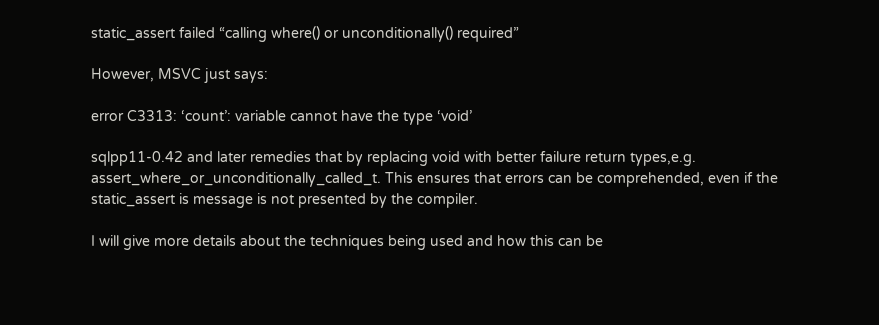static_assert failed “calling where() or unconditionally() required”

However, MSVC just says:

error C3313: ‘count’: variable cannot have the type ‘void’

sqlpp11-0.42 and later remedies that by replacing void with better failure return types,e.g. assert_where_or_unconditionally_called_t. This ensures that errors can be comprehended, even if the static_assert is message is not presented by the compiler.

I will give more details about the techniques being used and how this can be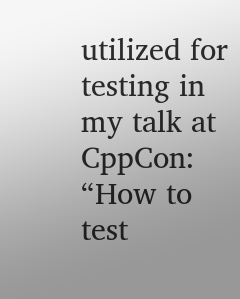utilized for testing in my talk at CppCon: “How to test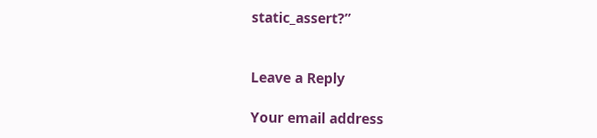static_assert?”


Leave a Reply

Your email address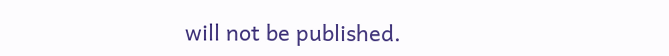will not be published.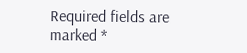Required fields are marked *